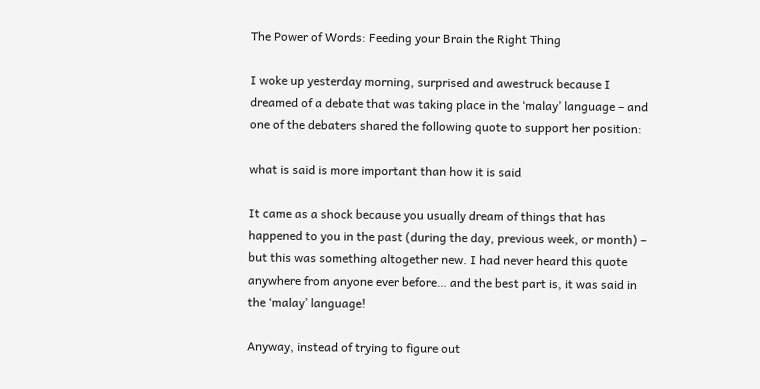The Power of Words: Feeding your Brain the Right Thing

I woke up yesterday morning, surprised and awestruck because I dreamed of a debate that was taking place in the ‘malay’ language – and one of the debaters shared the following quote to support her position:

what is said is more important than how it is said

It came as a shock because you usually dream of things that has happened to you in the past (during the day, previous week, or month) – but this was something altogether new. I had never heard this quote anywhere from anyone ever before… and the best part is, it was said in the ‘malay’ language!

Anyway, instead of trying to figure out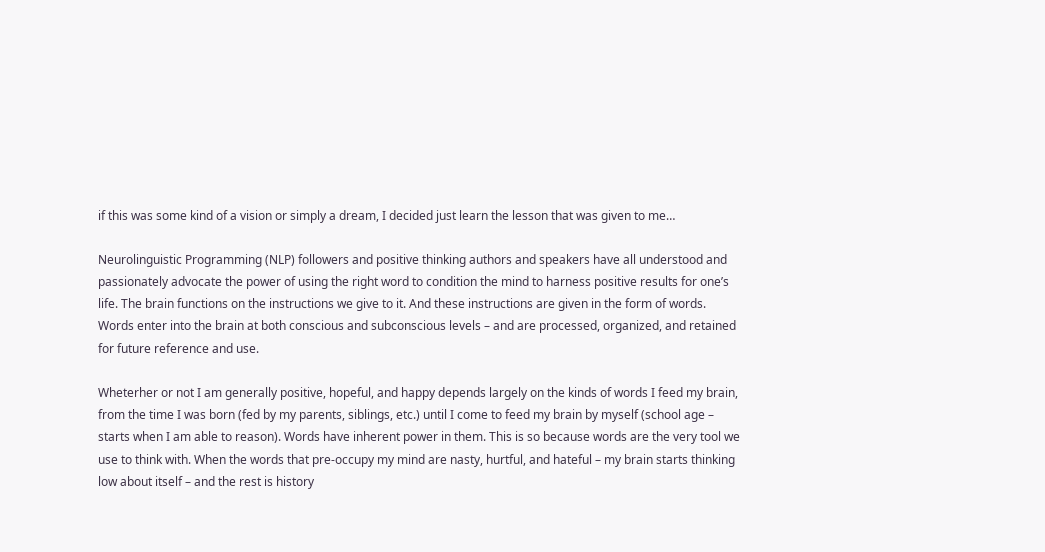if this was some kind of a vision or simply a dream, I decided just learn the lesson that was given to me…

Neurolinguistic Programming (NLP) followers and positive thinking authors and speakers have all understood and passionately advocate the power of using the right word to condition the mind to harness positive results for one’s life. The brain functions on the instructions we give to it. And these instructions are given in the form of words. Words enter into the brain at both conscious and subconscious levels – and are processed, organized, and retained for future reference and use.

Wheterher or not I am generally positive, hopeful, and happy depends largely on the kinds of words I feed my brain, from the time I was born (fed by my parents, siblings, etc.) until I come to feed my brain by myself (school age – starts when I am able to reason). Words have inherent power in them. This is so because words are the very tool we use to think with. When the words that pre-occupy my mind are nasty, hurtful, and hateful – my brain starts thinking low about itself – and the rest is history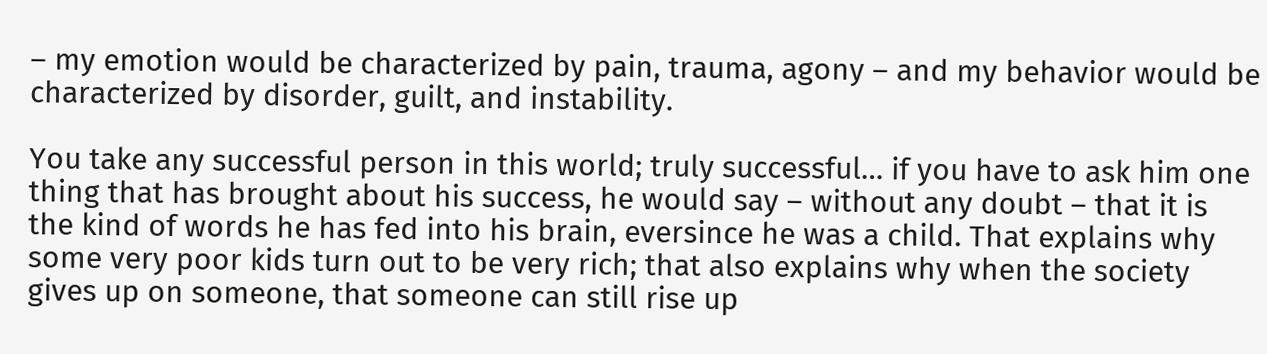– my emotion would be characterized by pain, trauma, agony – and my behavior would be characterized by disorder, guilt, and instability.

You take any successful person in this world; truly successful… if you have to ask him one thing that has brought about his success, he would say – without any doubt – that it is the kind of words he has fed into his brain, eversince he was a child. That explains why some very poor kids turn out to be very rich; that also explains why when the society gives up on someone, that someone can still rise up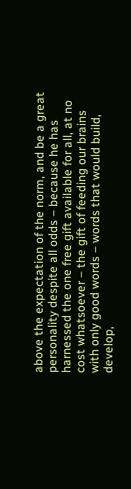above the expectation of the norm, and be a great personality despite all odds – because he has harnessed the one free gift available for all, at no cost whatsoever – the gift of feeding our brains with only good words – words that would build, develop,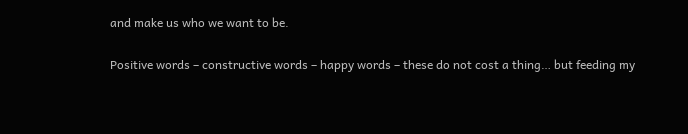and make us who we want to be.

Positive words – constructive words – happy words – these do not cost a thing… but feeding my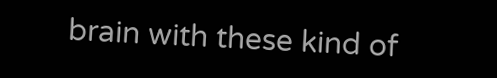brain with these kind of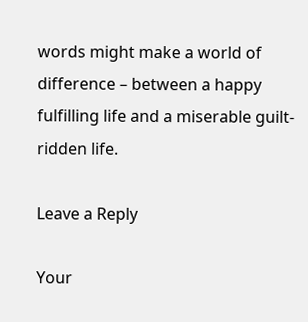words might make a world of difference – between a happy fulfilling life and a miserable guilt-ridden life.

Leave a Reply

Your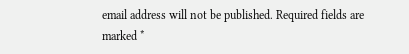email address will not be published. Required fields are marked *